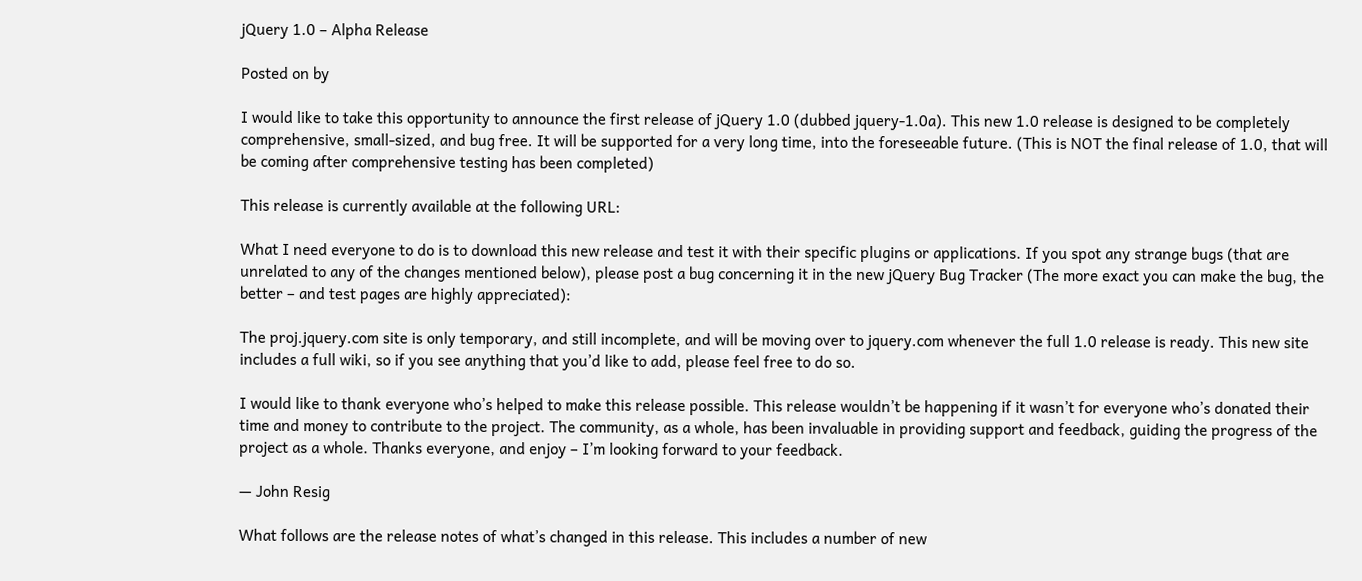jQuery 1.0 – Alpha Release

Posted on by

I would like to take this opportunity to announce the first release of jQuery 1.0 (dubbed jquery-1.0a). This new 1.0 release is designed to be completely comprehensive, small-sized, and bug free. It will be supported for a very long time, into the foreseeable future. (This is NOT the final release of 1.0, that will be coming after comprehensive testing has been completed)

This release is currently available at the following URL:

What I need everyone to do is to download this new release and test it with their specific plugins or applications. If you spot any strange bugs (that are unrelated to any of the changes mentioned below), please post a bug concerning it in the new jQuery Bug Tracker (The more exact you can make the bug, the better – and test pages are highly appreciated):

The proj.jquery.com site is only temporary, and still incomplete, and will be moving over to jquery.com whenever the full 1.0 release is ready. This new site includes a full wiki, so if you see anything that you’d like to add, please feel free to do so.

I would like to thank everyone who’s helped to make this release possible. This release wouldn’t be happening if it wasn’t for everyone who’s donated their time and money to contribute to the project. The community, as a whole, has been invaluable in providing support and feedback, guiding the progress of the project as a whole. Thanks everyone, and enjoy – I’m looking forward to your feedback.

— John Resig

What follows are the release notes of what’s changed in this release. This includes a number of new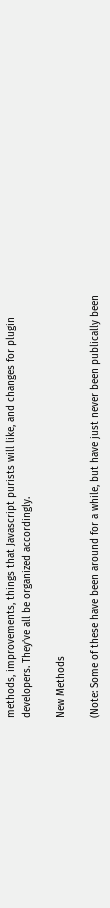methods, improvements, things that Javascript purists will like, and changes for plugin developers. They’ve all be organized accordingly.

New Methods

(Note: Some of these have been around for a while, but have just never been publically been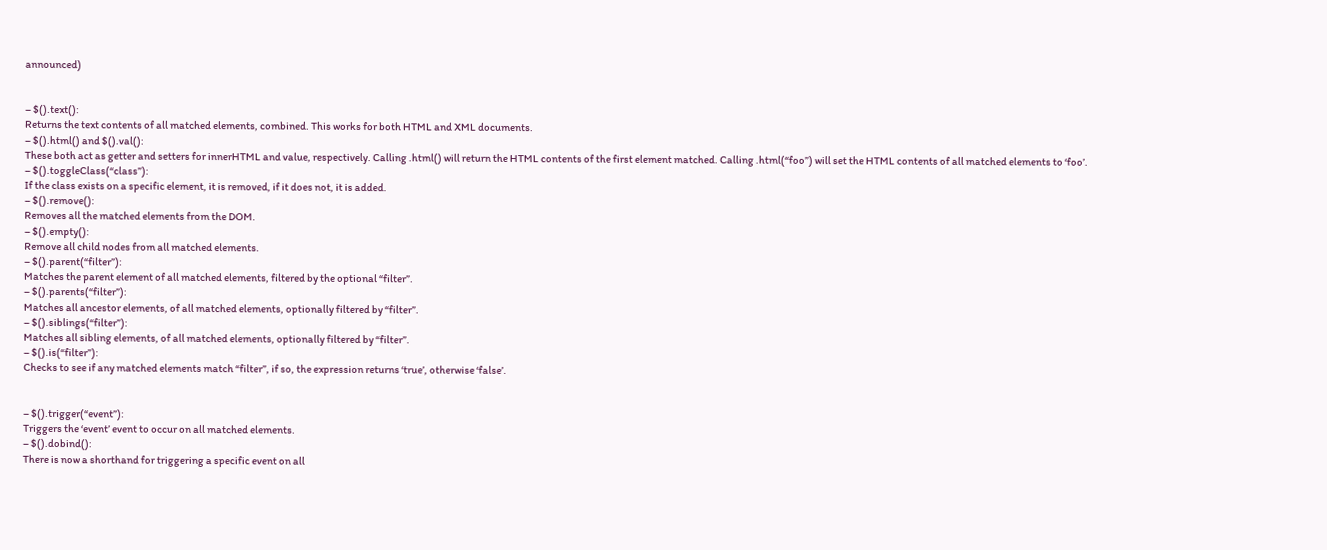announced)


– $().text():
Returns the text contents of all matched elements, combined. This works for both HTML and XML documents.
– $().html() and $().val():
These both act as getter and setters for innerHTML and value, respectively. Calling .html() will return the HTML contents of the first element matched. Calling .html(“foo”) will set the HTML contents of all matched elements to ‘foo’.
– $().toggleClass(“class”):
If the class exists on a specific element, it is removed, if it does not, it is added.
– $().remove():
Removes all the matched elements from the DOM.
– $().empty():
Remove all child nodes from all matched elements.
– $().parent(“filter”):
Matches the parent element of all matched elements, filtered by the optional “filter”.
– $().parents(“filter”):
Matches all ancestor elements, of all matched elements, optionally filtered by “filter”.
– $().siblings(“filter”):
Matches all sibling elements, of all matched elements, optionally filtered by “filter”.
– $().is(“filter”):
Checks to see if any matched elements match “filter”, if so, the expression returns ‘true’, otherwise ‘false’.


– $().trigger(“event”):
Triggers the ‘event’ event to occur on all matched elements.
– $().dobind():
There is now a shorthand for triggering a specific event on all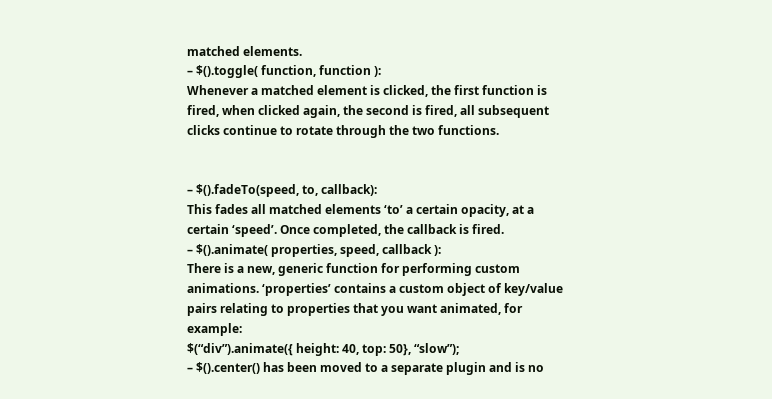matched elements.
– $().toggle( function, function ):
Whenever a matched element is clicked, the first function is fired, when clicked again, the second is fired, all subsequent clicks continue to rotate through the two functions.


– $().fadeTo(speed, to, callback):
This fades all matched elements ‘to’ a certain opacity, at a certain ‘speed’. Once completed, the callback is fired.
– $().animate( properties, speed, callback ):
There is a new, generic function for performing custom animations. ‘properties’ contains a custom object of key/value pairs relating to properties that you want animated, for example:
$(“div”).animate({ height: 40, top: 50}, “slow”);
– $().center() has been moved to a separate plugin and is no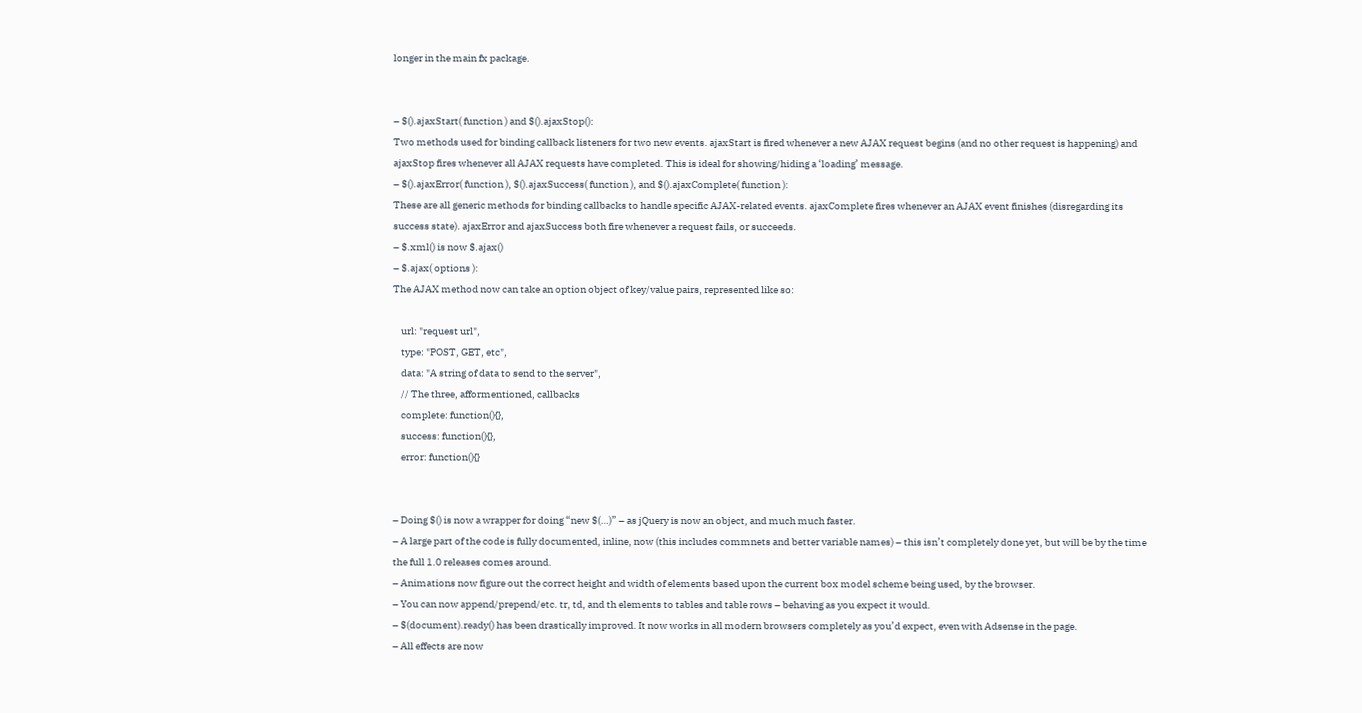longer in the main fx package.


– $().ajaxStart( function ) and $().ajaxStop():
Two methods used for binding callback listeners for two new events. ajaxStart is fired whenever a new AJAX request begins (and no other request is happening) and ajaxStop fires whenever all AJAX requests have completed. This is ideal for showing/hiding a ‘loading’ message.
– $().ajaxError( function ), $().ajaxSuccess( function ), and $().ajaxComplete( function ):
These are all generic methods for binding callbacks to handle specific AJAX-related events. ajaxComplete fires whenever an AJAX event finishes (disregarding its success state). ajaxError and ajaxSuccess both fire whenever a request fails, or succeeds.
– $.xml() is now $.ajax()
– $.ajax( options ):
The AJAX method now can take an option object of key/value pairs, represented like so:

    url: "request url",
    type: "POST, GET, etc",
    data: "A string of data to send to the server",
    // The three, afformentioned, callbacks
    complete: function(){},
    success: function(){},
    error: function(){}


– Doing $() is now a wrapper for doing “new $(…)” – as jQuery is now an object, and much much faster.
– A large part of the code is fully documented, inline, now (this includes commnets and better variable names) – this isn’t completely done yet, but will be by the time the full 1.0 releases comes around.
– Animations now figure out the correct height and width of elements based upon the current box model scheme being used, by the browser.
– You can now append/prepend/etc. tr, td, and th elements to tables and table rows – behaving as you expect it would.
– $(document).ready() has been drastically improved. It now works in all modern browsers completely as you’d expect, even with Adsense in the page.
– All effects are now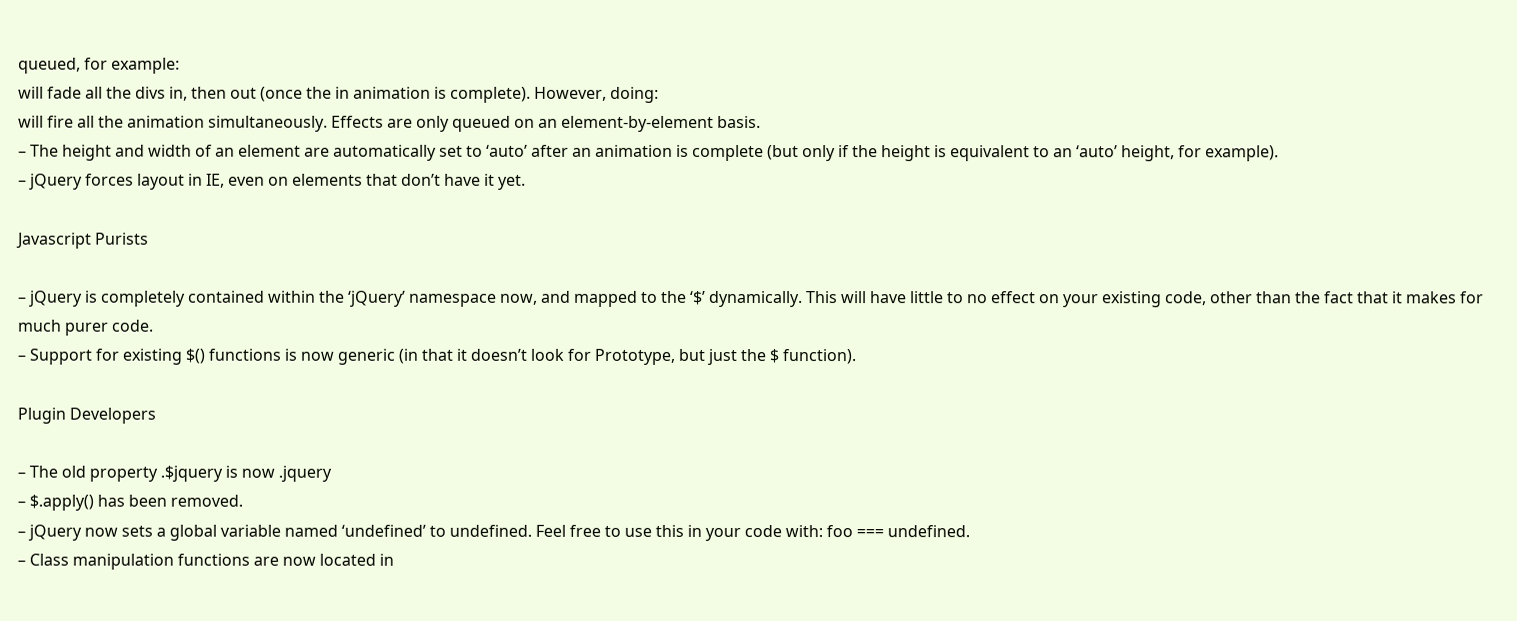queued, for example:
will fade all the divs in, then out (once the in animation is complete). However, doing:
will fire all the animation simultaneously. Effects are only queued on an element-by-element basis.
– The height and width of an element are automatically set to ‘auto’ after an animation is complete (but only if the height is equivalent to an ‘auto’ height, for example).
– jQuery forces layout in IE, even on elements that don’t have it yet.

Javascript Purists

– jQuery is completely contained within the ‘jQuery’ namespace now, and mapped to the ‘$’ dynamically. This will have little to no effect on your existing code, other than the fact that it makes for much purer code.
– Support for existing $() functions is now generic (in that it doesn’t look for Prototype, but just the $ function).

Plugin Developers

– The old property .$jquery is now .jquery
– $.apply() has been removed.
– jQuery now sets a global variable named ‘undefined’ to undefined. Feel free to use this in your code with: foo === undefined.
– Class manipulation functions are now located in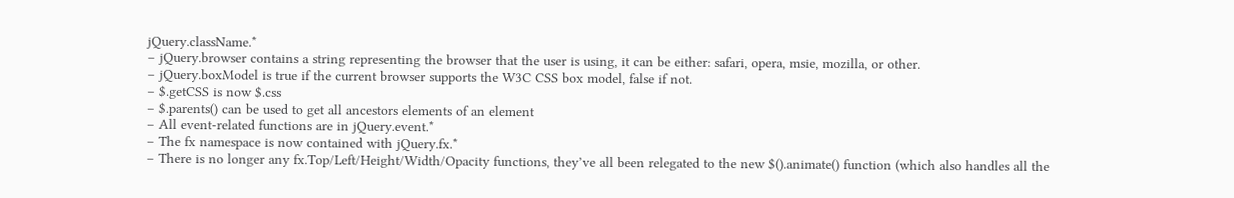jQuery.className.*
– jQuery.browser contains a string representing the browser that the user is using, it can be either: safari, opera, msie, mozilla, or other.
– jQuery.boxModel is true if the current browser supports the W3C CSS box model, false if not.
– $.getCSS is now $.css
– $.parents() can be used to get all ancestors elements of an element
– All event-related functions are in jQuery.event.*
– The fx namespace is now contained with jQuery.fx.*
– There is no longer any fx.Top/Left/Height/Width/Opacity functions, they’ve all been relegated to the new $().animate() function (which also handles all the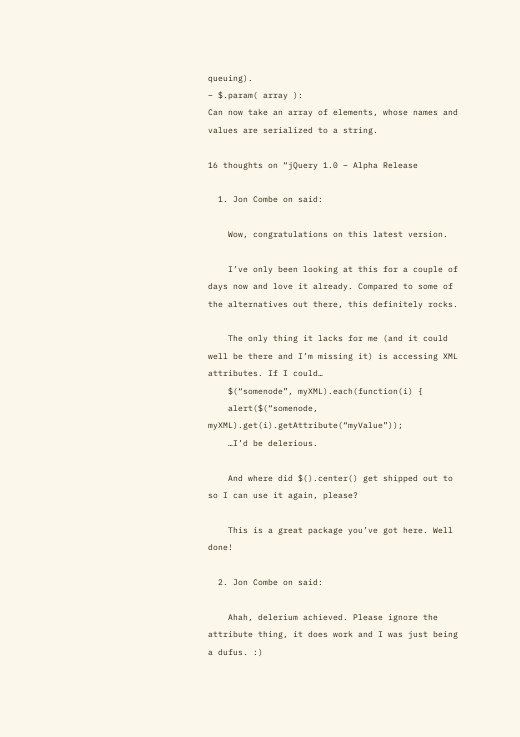queuing).
– $.param( array ):
Can now take an array of elements, whose names and values are serialized to a string.

16 thoughts on “jQuery 1.0 – Alpha Release

  1. Jon Combe on said:

    Wow, congratulations on this latest version.

    I’ve only been looking at this for a couple of days now and love it already. Compared to some of the alternatives out there, this definitely rocks.

    The only thing it lacks for me (and it could well be there and I’m missing it) is accessing XML attributes. If I could…
    $(“somenode”, myXML).each(function(i) {
    alert($(“somenode, myXML).get(i).getAttribute(“myValue”));
    …I’d be delerious.

    And where did $().center() get shipped out to so I can use it again, please?

    This is a great package you’ve got here. Well done!

  2. Jon Combe on said:

    Ahah, delerium achieved. Please ignore the attribute thing, it does work and I was just being a dufus. :)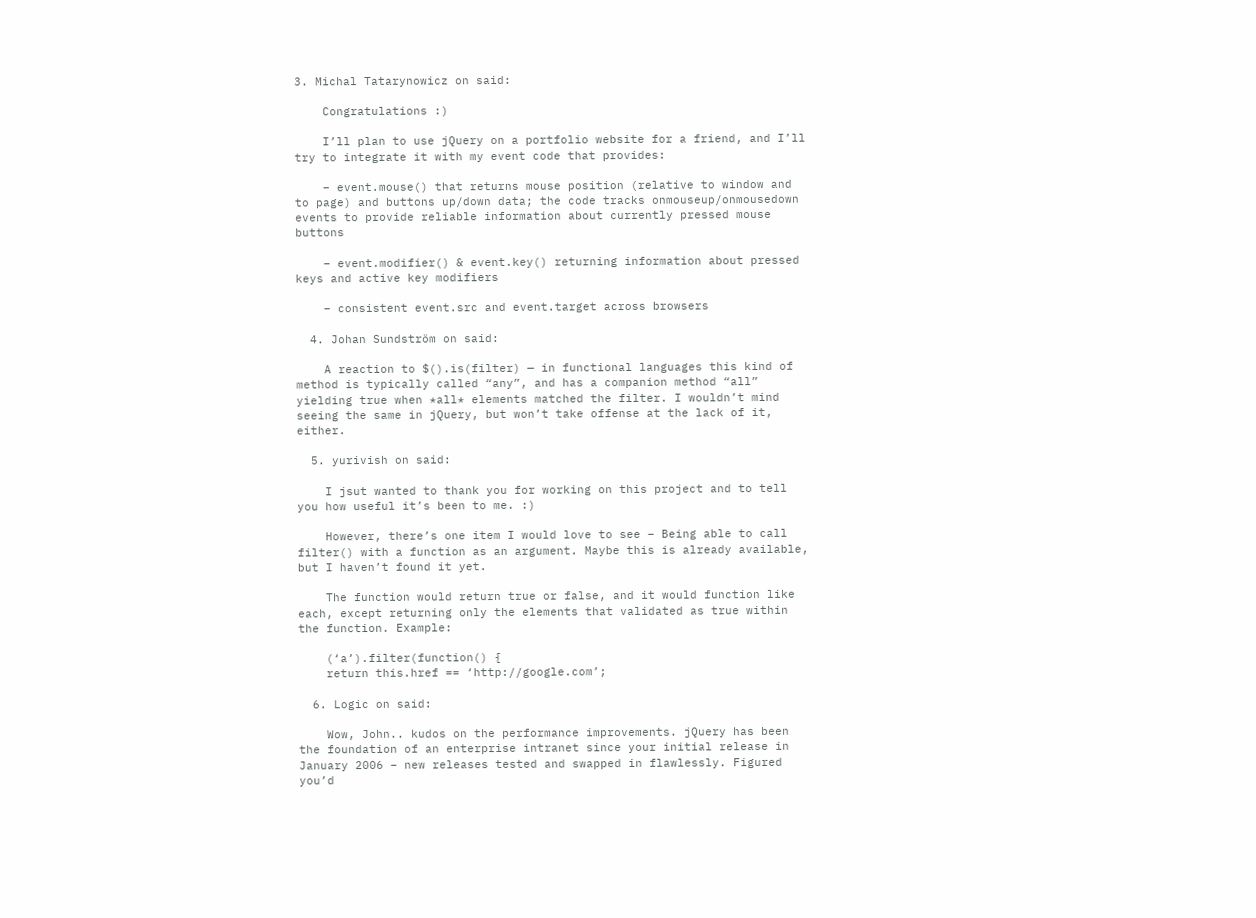3. Michal Tatarynowicz on said:

    Congratulations :)

    I’ll plan to use jQuery on a portfolio website for a friend, and I’ll try to integrate it with my event code that provides:

    – event.mouse() that returns mouse position (relative to window and to page) and buttons up/down data; the code tracks onmouseup/onmousedown events to provide reliable information about currently pressed mouse buttons

    – event.modifier() & event.key() returning information about pressed keys and active key modifiers

    – consistent event.src and event.target across browsers

  4. Johan Sundström on said:

    A reaction to $().is(filter) — in functional languages this kind of method is typically called “any”, and has a companion method “all” yielding true when *all* elements matched the filter. I wouldn’t mind seeing the same in jQuery, but won’t take offense at the lack of it, either.

  5. yurivish on said:

    I jsut wanted to thank you for working on this project and to tell you how useful it’s been to me. :)

    However, there’s one item I would love to see – Being able to call filter() with a function as an argument. Maybe this is already available, but I haven’t found it yet.

    The function would return true or false, and it would function like each, except returning only the elements that validated as true within the function. Example:

    (‘a’).filter(function() {
    return this.href == ‘http://google.com’;

  6. Logic on said:

    Wow, John.. kudos on the performance improvements. jQuery has been the foundation of an enterprise intranet since your initial release in January 2006 – new releases tested and swapped in flawlessly. Figured you’d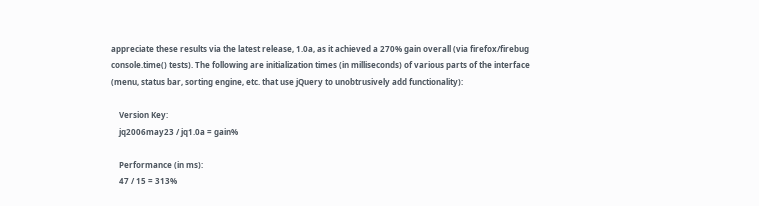appreciate these results via the latest release, 1.0a, as it achieved a 270% gain overall (via firefox/firebug console.time() tests). The following are initialization times (in milliseconds) of various parts of the interface (menu, status bar, sorting engine, etc. that use jQuery to unobtrusively add functionality):

    Version Key:
    jq2006may23 / jq1.0a = gain%

    Performance (in ms):
    47 / 15 = 313%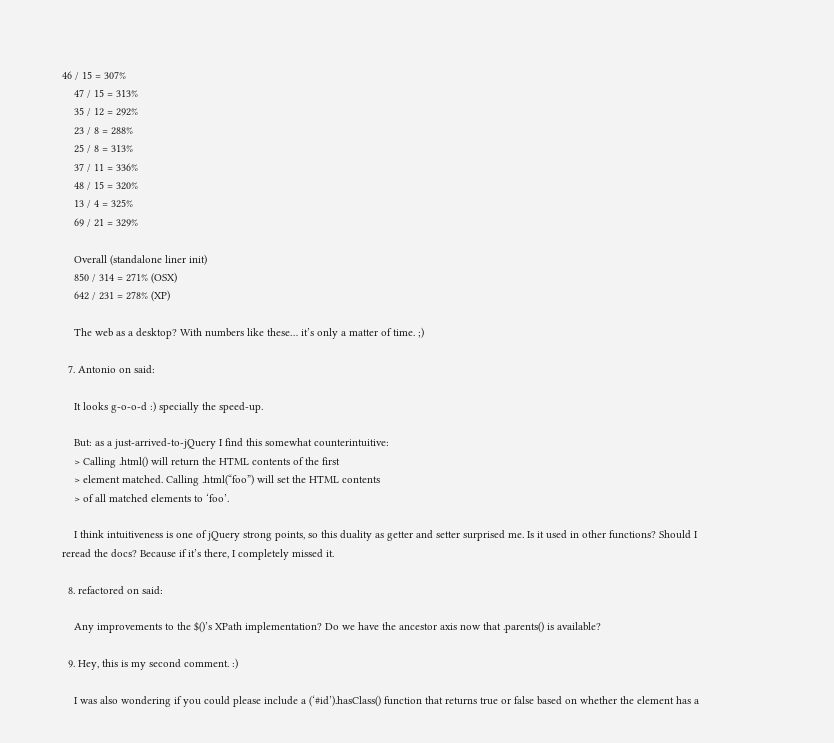46 / 15 = 307%
    47 / 15 = 313%
    35 / 12 = 292%
    23 / 8 = 288%
    25 / 8 = 313%
    37 / 11 = 336%
    48 / 15 = 320%
    13 / 4 = 325%
    69 / 21 = 329%

    Overall (standalone liner init)
    850 / 314 = 271% (OSX)
    642 / 231 = 278% (XP)

    The web as a desktop? With numbers like these… it’s only a matter of time. ;)

  7. Antonio on said:

    It looks g-o-o-d :) specially the speed-up.

    But: as a just-arrived-to-jQuery I find this somewhat counterintuitive:
    > Calling .html() will return the HTML contents of the first
    > element matched. Calling .html(“foo”) will set the HTML contents
    > of all matched elements to ‘foo’.

    I think intuitiveness is one of jQuery strong points, so this duality as getter and setter surprised me. Is it used in other functions? Should I reread the docs? Because if it’s there, I completely missed it.

  8. refactored on said:

    Any improvements to the $()’s XPath implementation? Do we have the ancestor axis now that .parents() is available?

  9. Hey, this is my second comment. :)

    I was also wondering if you could please include a (‘#id’).hasClass() function that returns true or false based on whether the element has a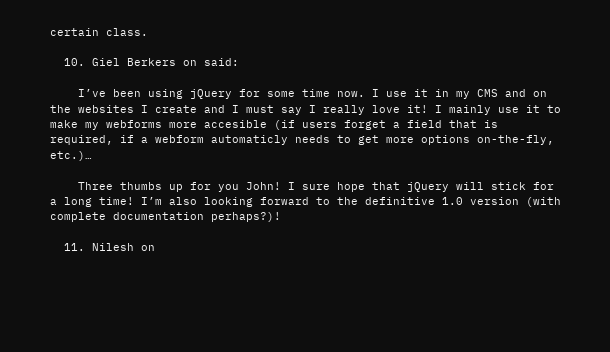certain class.

  10. Giel Berkers on said:

    I’ve been using jQuery for some time now. I use it in my CMS and on the websites I create and I must say I really love it! I mainly use it to make my webforms more accesible (if users forget a field that is required, if a webform automaticly needs to get more options on-the-fly, etc.)…

    Three thumbs up for you John! I sure hope that jQuery will stick for a long time! I’m also looking forward to the definitive 1.0 version (with complete documentation perhaps?)!

  11. Nilesh on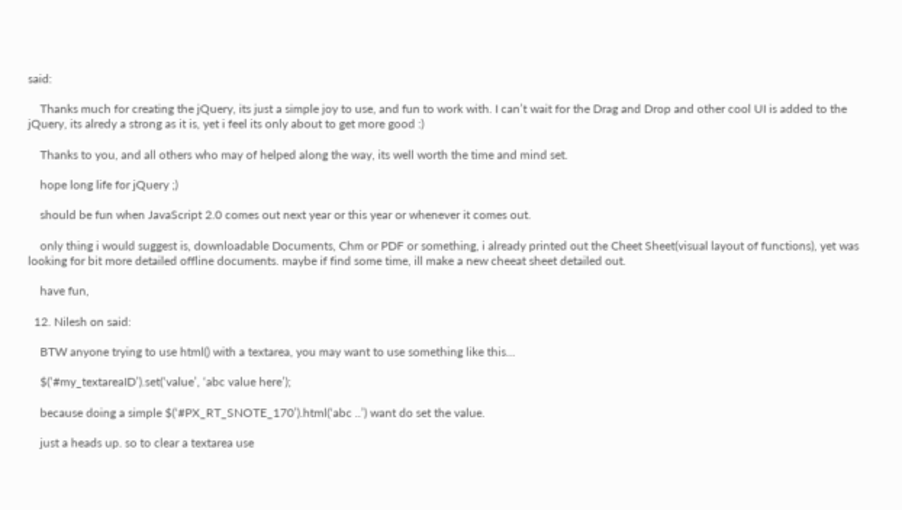said:

    Thanks much for creating the jQuery, its just a simple joy to use, and fun to work with. I can’t wait for the Drag and Drop and other cool UI is added to the jQuery, its alredy a strong as it is, yet i feel its only about to get more good :)

    Thanks to you, and all others who may of helped along the way, its well worth the time and mind set.

    hope long life for jQuery ;)

    should be fun when JavaScript 2.0 comes out next year or this year or whenever it comes out.

    only thing i would suggest is, downloadable Documents, Chm or PDF or something, i already printed out the Cheet Sheet(visual layout of functions), yet was looking for bit more detailed offline documents. maybe if find some time, ill make a new cheeat sheet detailed out.

    have fun,

  12. Nilesh on said:

    BTW anyone trying to use html() with a textarea, you may want to use something like this…

    $(‘#my_textareaID’).set(‘value’, ‘abc value here’);

    because doing a simple $(‘#PX_RT_SNOTE_170’).html(‘abc ..’) want do set the value.

    just a heads up. so to clear a textarea use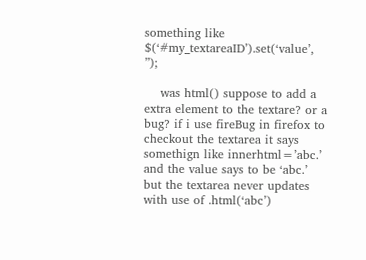something like $(‘#my_textareaID’).set(‘value’, ”);

    was html() suppose to add a extra element to the textare? or a bug? if i use fireBug in firefox to checkout the textarea it says somethign like innerhtml=’abc.’ and the value says to be ‘abc.’ but the textarea never updates with use of .html(‘abc’)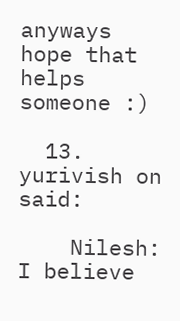anyways hope that helps someone :)

  13. yurivish on said:

    Nilesh: I believe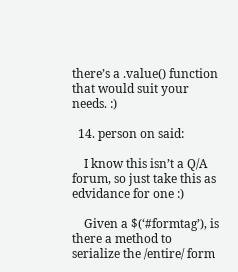there’s a .value() function that would suit your needs. :)

  14. person on said:

    I know this isn’t a Q/A forum, so just take this as edvidance for one :)

    Given a $(‘#formtag’), is there a method to serialize the /entire/ form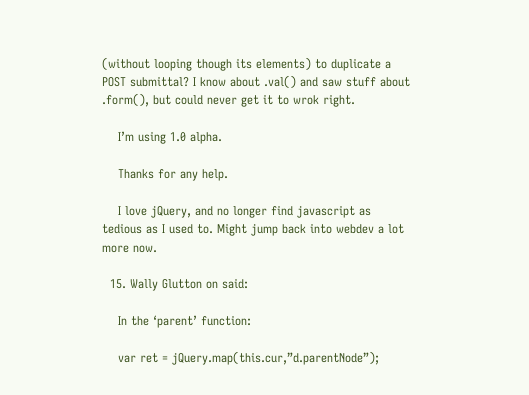(without looping though its elements) to duplicate a POST submittal? I know about .val() and saw stuff about .form(), but could never get it to wrok right.

    I’m using 1.0 alpha.

    Thanks for any help.

    I love jQuery, and no longer find javascript as tedious as I used to. Might jump back into webdev a lot more now.

  15. Wally Glutton on said:

    In the ‘parent’ function:

    var ret = jQuery.map(this.cur,”d.parentNode”);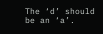The ‘d’ should be an ‘a’.